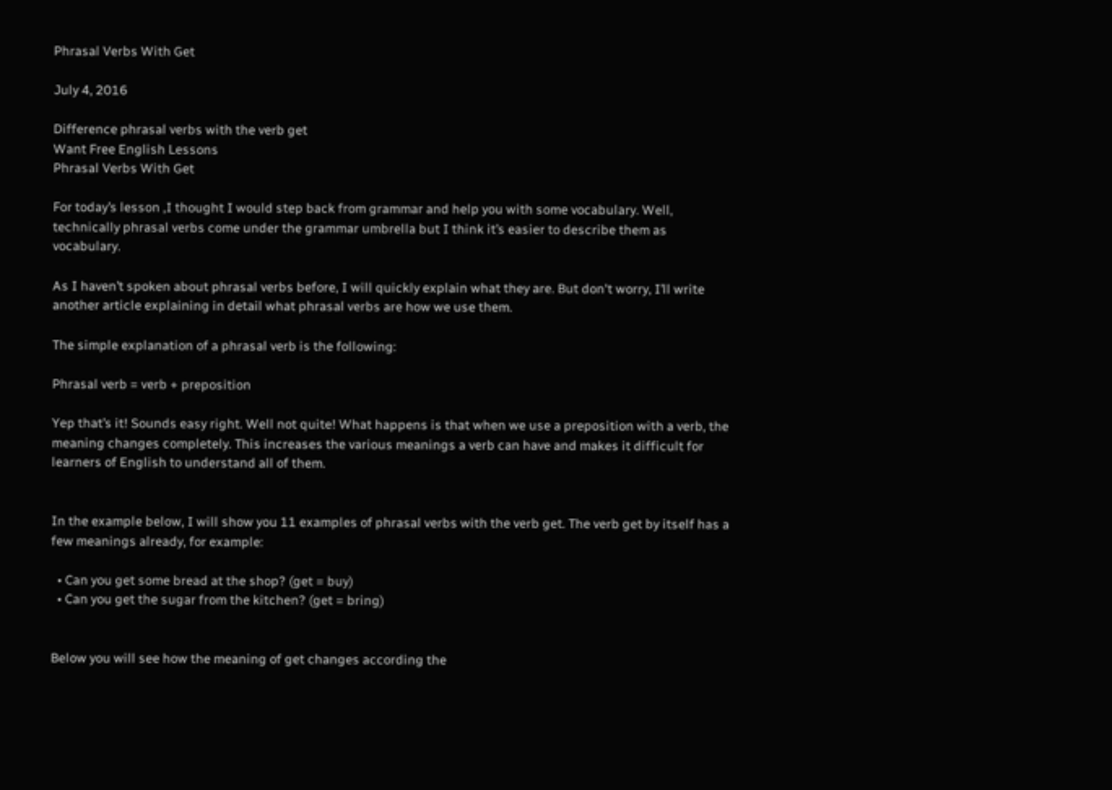Phrasal Verbs With Get

July 4, 2016

Difference phrasal verbs with the verb get
Want Free English Lessons
Phrasal Verbs With Get

For today’s lesson ,I thought I would step back from grammar and help you with some vocabulary. Well, technically phrasal verbs come under the grammar umbrella but I think it’s easier to describe them as vocabulary.

As I haven’t spoken about phrasal verbs before, I will quickly explain what they are. But don't worry, I’ll write another article explaining in detail what phrasal verbs are how we use them.

The simple explanation of a phrasal verb is the following:

Phrasal verb = verb + preposition

Yep that’s it! Sounds easy right. Well not quite! What happens is that when we use a preposition with a verb, the meaning changes completely. This increases the various meanings a verb can have and makes it difficult for learners of English to understand all of them.


In the example below, I will show you 11 examples of phrasal verbs with the verb get. The verb get by itself has a few meanings already, for example:

  • Can you get some bread at the shop? (get = buy)
  • Can you get the sugar from the kitchen? (get = bring)


Below you will see how the meaning of get changes according the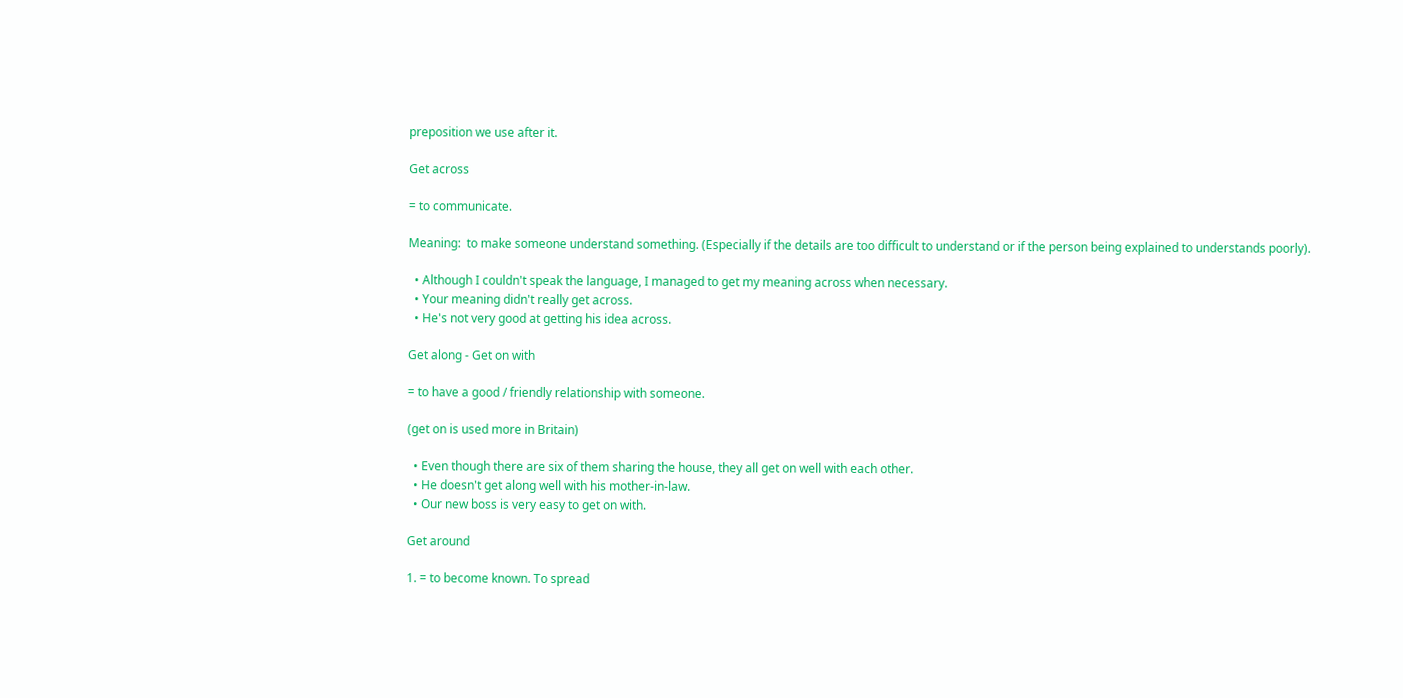preposition we use after it.

Get across

= to communicate.

Meaning:  to make someone understand something. (Especially if the details are too difficult to understand or if the person being explained to understands poorly).

  • Although I couldn't speak the language, I managed to get my meaning across when necessary.
  • Your meaning didn't really get across.
  • He's not very good at getting his idea across.

Get along - Get on with

= to have a good / friendly relationship with someone.

(get on is used more in Britain)

  • Even though there are six of them sharing the house, they all get on well with each other.
  • He doesn't get along well with his mother-in-law.
  • Our new boss is very easy to get on with.

Get around

1. = to become known. To spread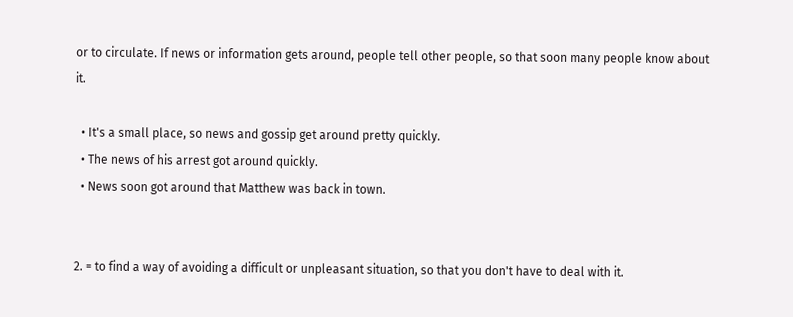or to circulate. If news or information gets around, people tell other people, so that soon many people know about it.

  • It's a small place, so news and gossip get around pretty quickly.
  • The news of his arrest got around quickly.
  • News soon got around that Matthew was back in town.


2. = to find a way of avoiding a difficult or unpleasant situation, so that you don't have to deal with it.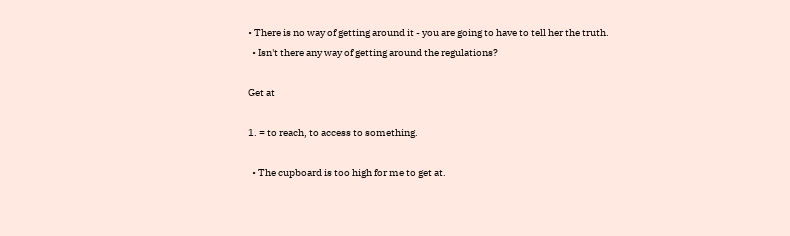• There is no way of getting around it - you are going to have to tell her the truth.
  • Isn't there any way of getting around the regulations?

Get at

1. = to reach, to access to something.

  • The cupboard is too high for me to get at.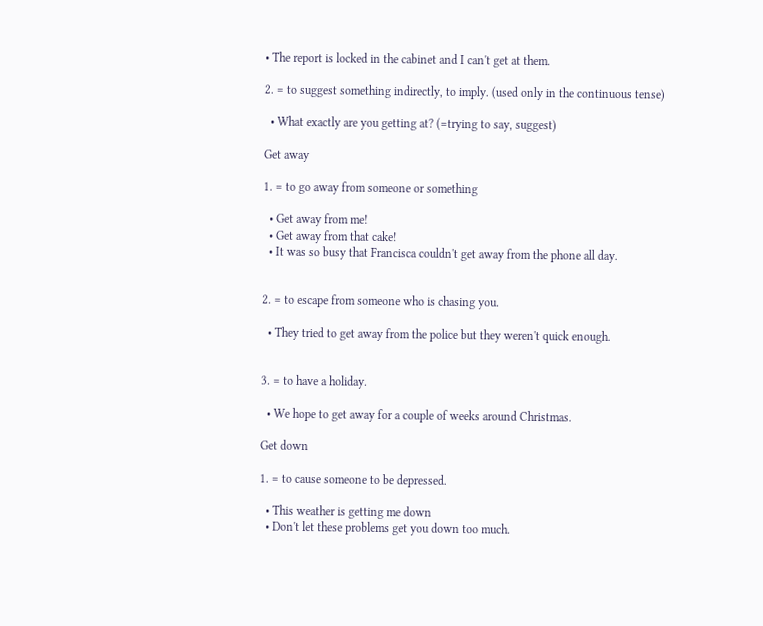• The report is locked in the cabinet and I can't get at them.

2. = to suggest something indirectly, to imply. (used only in the continuous tense)

  • What exactly are you getting at? (=trying to say, suggest)

Get away

1. = to go away from someone or something

  • Get away from me!
  • Get away from that cake!
  • It was so busy that Francisca couldn't get away from the phone all day.


2. = to escape from someone who is chasing you.

  • They tried to get away from the police but they weren't quick enough.


3. = to have a holiday.

  • We hope to get away for a couple of weeks around Christmas.

Get down

1. = to cause someone to be depressed.

  • This weather is getting me down
  • Don't let these problems get you down too much.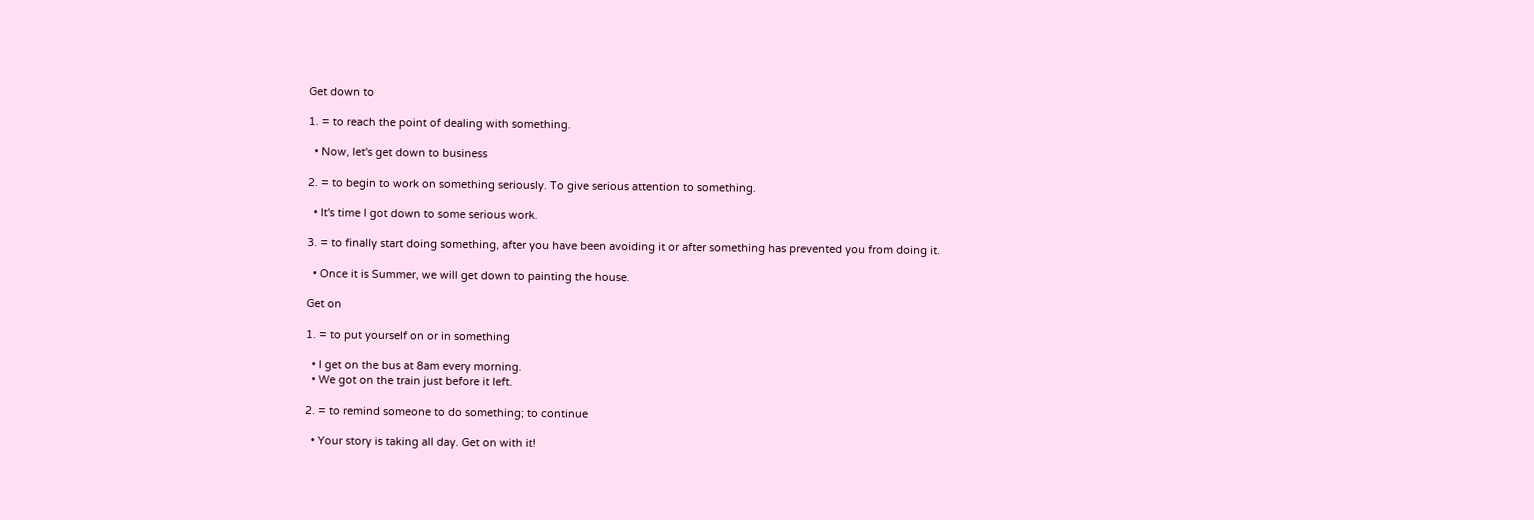Get down to

1. = to reach the point of dealing with something.

  • Now, let's get down to business

2. = to begin to work on something seriously. To give serious attention to something.

  • It's time I got down to some serious work.

3. = to finally start doing something, after you have been avoiding it or after something has prevented you from doing it.

  • Once it is Summer, we will get down to painting the house.

Get on

1. = to put yourself on or in something

  • I get on the bus at 8am every morning.
  • We got on the train just before it left.

2. = to remind someone to do something; to continue

  • Your story is taking all day. Get on with it!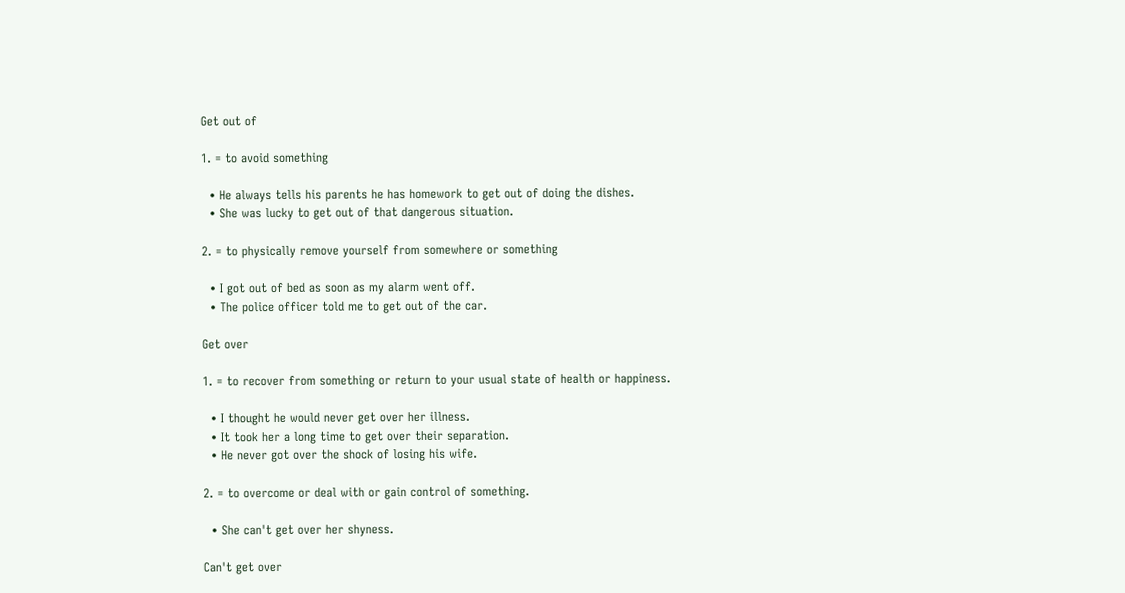Get out of

1. = to avoid something

  • He always tells his parents he has homework to get out of doing the dishes.
  • She was lucky to get out of that dangerous situation.

2. = to physically remove yourself from somewhere or something

  • I got out of bed as soon as my alarm went off.
  • The police officer told me to get out of the car.

Get over

1. = to recover from something or return to your usual state of health or happiness.

  • I thought he would never get over her illness.
  • It took her a long time to get over their separation.
  • He never got over the shock of losing his wife.

2. = to overcome or deal with or gain control of something.

  • She can't get over her shyness.

Can't get over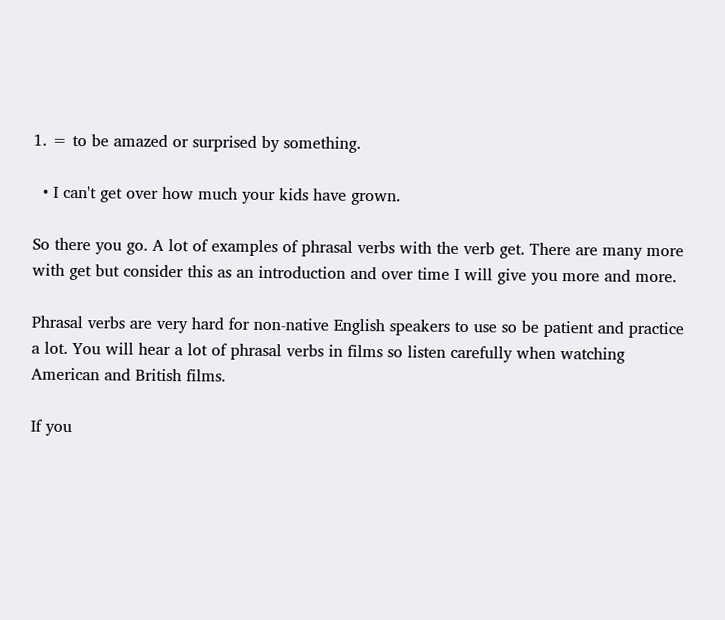1. = to be amazed or surprised by something.

  • I can't get over how much your kids have grown.

So there you go. A lot of examples of phrasal verbs with the verb get. There are many more with get but consider this as an introduction and over time I will give you more and more.

Phrasal verbs are very hard for non-native English speakers to use so be patient and practice a lot. You will hear a lot of phrasal verbs in films so listen carefully when watching American and British films.

If you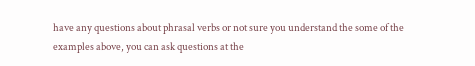have any questions about phrasal verbs or not sure you understand the some of the examples above, you can ask questions at the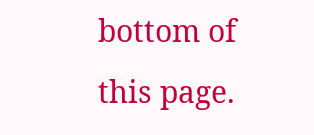bottom of this page.